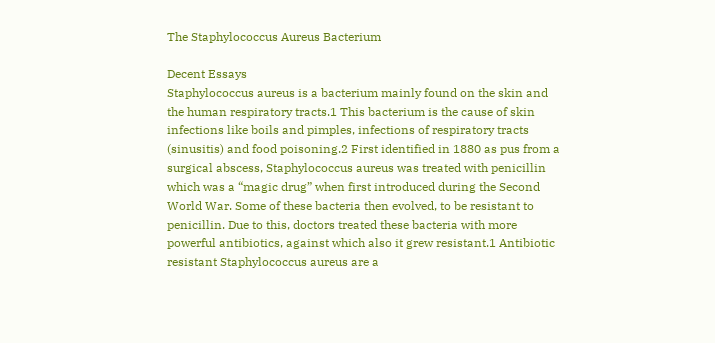The Staphylococcus Aureus Bacterium

Decent Essays
Staphylococcus aureus is a bacterium mainly found on the skin and the human respiratory tracts.1 This bacterium is the cause of skin infections like boils and pimples, infections of respiratory tracts (sinusitis) and food poisoning.2 First identified in 1880 as pus from a surgical abscess, Staphylococcus aureus was treated with penicillin which was a “magic drug” when first introduced during the Second World War. Some of these bacteria then evolved, to be resistant to penicillin. Due to this, doctors treated these bacteria with more powerful antibiotics, against which also it grew resistant.1 Antibiotic resistant Staphylococcus aureus are a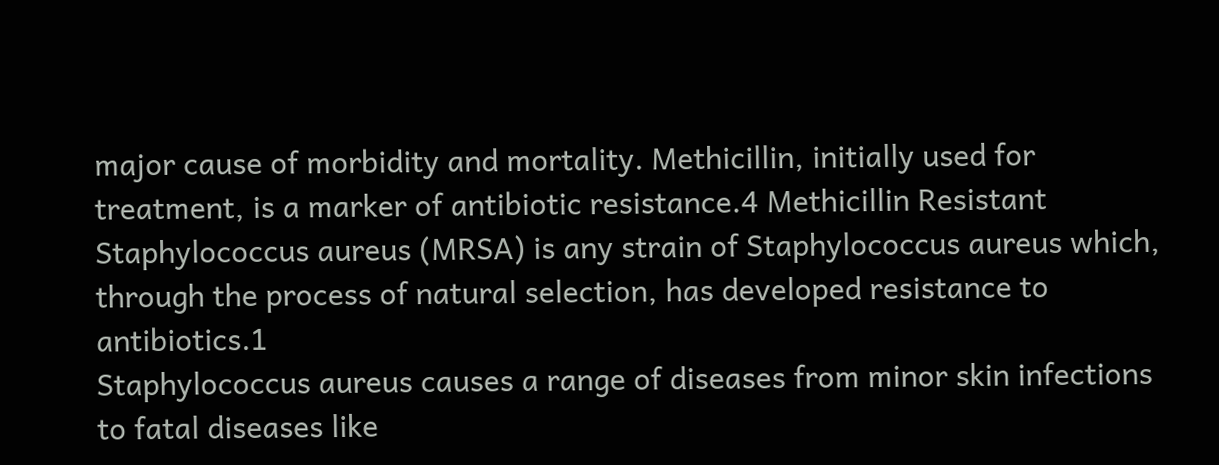major cause of morbidity and mortality. Methicillin, initially used for treatment, is a marker of antibiotic resistance.4 Methicillin Resistant Staphylococcus aureus (MRSA) is any strain of Staphylococcus aureus which, through the process of natural selection, has developed resistance to antibiotics.1
Staphylococcus aureus causes a range of diseases from minor skin infections to fatal diseases like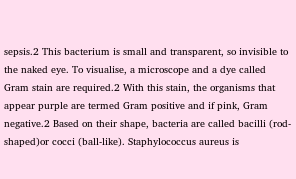sepsis.2 This bacterium is small and transparent, so invisible to the naked eye. To visualise, a microscope and a dye called Gram stain are required.2 With this stain, the organisms that appear purple are termed Gram positive and if pink, Gram negative.2 Based on their shape, bacteria are called bacilli (rod-shaped)or cocci (ball-like). Staphylococcus aureus is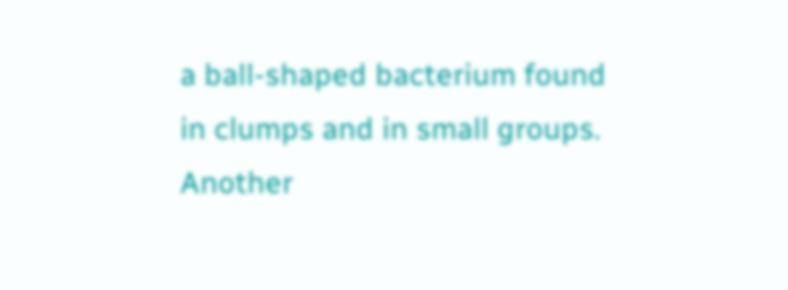a ball-shaped bacterium found in clumps and in small groups. Another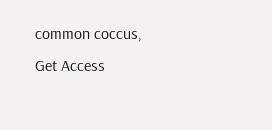common coccus,
Get Access